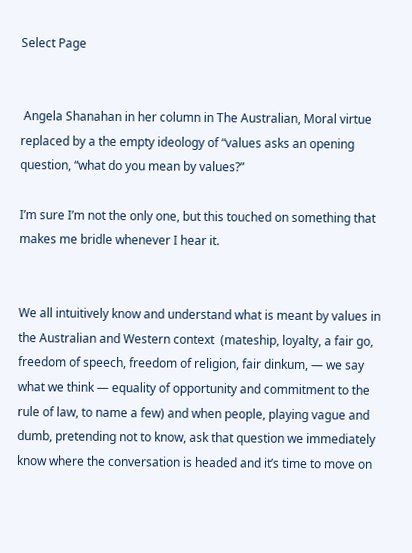Select Page


 Angela Shanahan in her column in The Australian, Moral virtue replaced by a the empty ideology of “values asks an opening question, “what do you mean by values?”

I’m sure I’m not the only one, but this touched on something that makes me bridle whenever I hear it.


We all intuitively know and understand what is meant by values in the Australian and Western context  (mateship, loyalty, a fair go, freedom of speech, freedom of religion, fair dinkum, — we say what we think — equality of opportunity and commitment to the rule of law, to name a few) and when people, playing vague and dumb, pretending not to know, ask that question we immediately know where the conversation is headed and it’s time to move on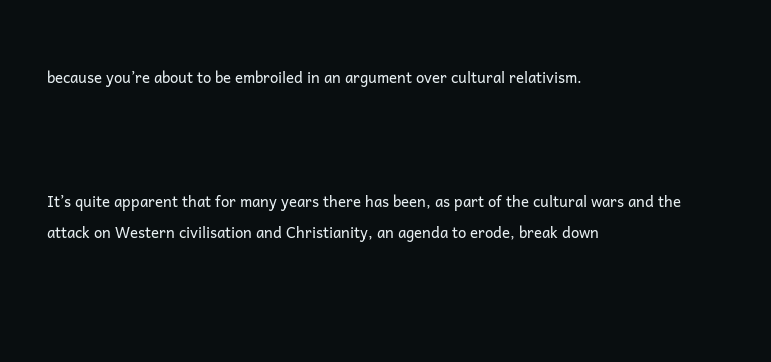because you’re about to be embroiled in an argument over cultural relativism.



It’s quite apparent that for many years there has been, as part of the cultural wars and the attack on Western civilisation and Christianity, an agenda to erode, break down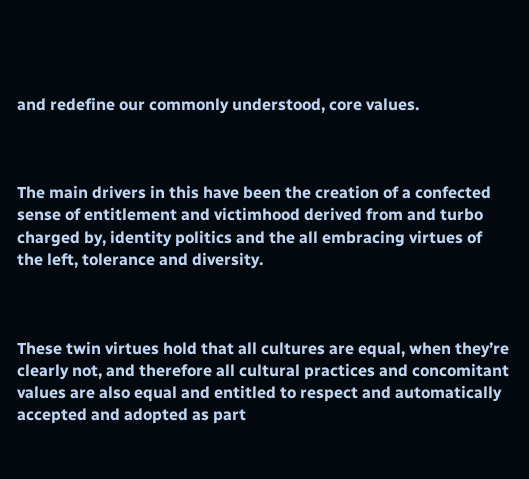and redefine our commonly understood, core values.



The main drivers in this have been the creation of a confected sense of entitlement and victimhood derived from and turbo charged by, identity politics and the all embracing virtues of the left, tolerance and diversity.



These twin virtues hold that all cultures are equal, when they’re clearly not, and therefore all cultural practices and concomitant values are also equal and entitled to respect and automatically accepted and adopted as part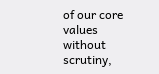of our core values without scrutiny,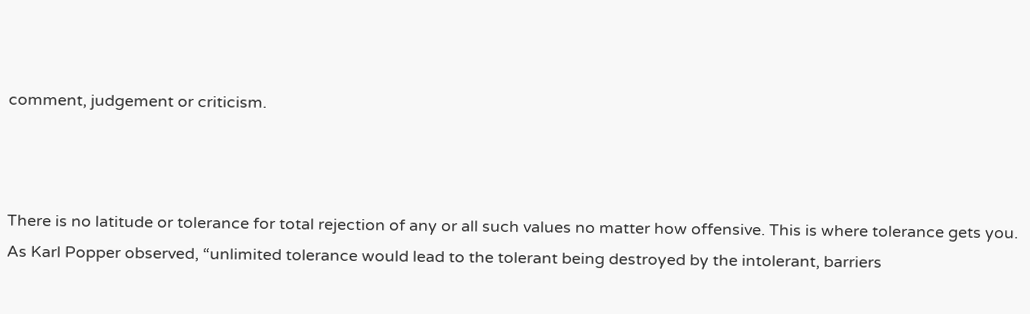comment, judgement or criticism.



There is no latitude or tolerance for total rejection of any or all such values no matter how offensive. This is where tolerance gets you. As Karl Popper observed, “unlimited tolerance would lead to the tolerant being destroyed by the intolerant, barriers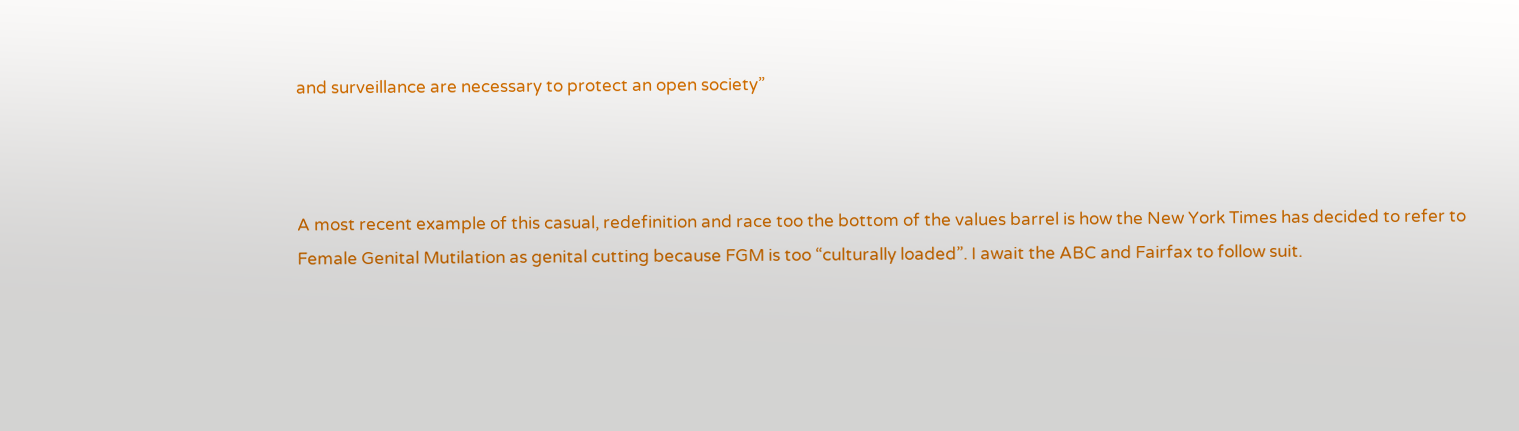and surveillance are necessary to protect an open society”



A most recent example of this casual, redefinition and race too the bottom of the values barrel is how the New York Times has decided to refer to Female Genital Mutilation as genital cutting because FGM is too “culturally loaded”. I await the ABC and Fairfax to follow suit.